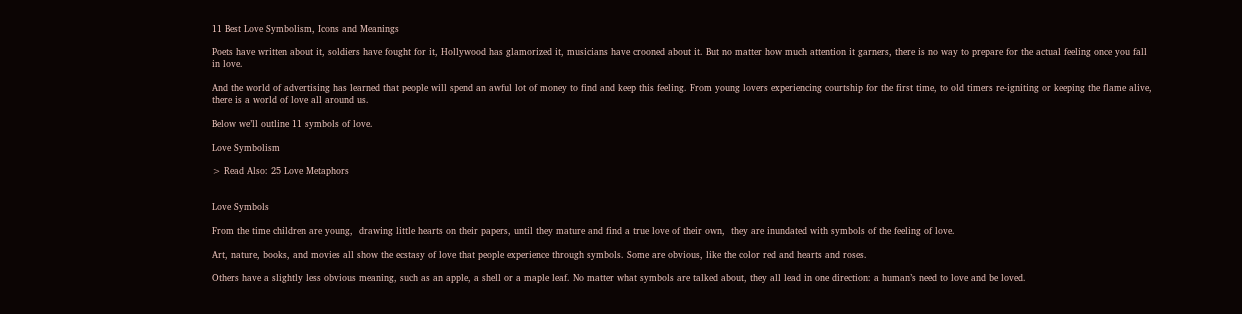11 Best Love Symbolism, Icons and Meanings

Poets have written about it, soldiers have fought for it, Hollywood has glamorized it, musicians have crooned about it. But no matter how much attention it garners, there is no way to prepare for the actual feeling once you fall in love.

And the world of advertising has learned that people will spend an awful lot of money to find and keep this feeling. From young lovers experiencing courtship for the first time, to old timers re-igniting or keeping the flame alive, there is a world of love all around us.

Below we’ll outline 11 symbols of love.

Love Symbolism

> Read Also: 25 Love Metaphors


Love Symbols

From the time children are young,  drawing little hearts on their papers, until they mature and find a true love of their own,  they are inundated with symbols of the feeling of love.

Art, nature, books, and movies all show the ecstasy of love that people experience through symbols. Some are obvious, like the color red and hearts and roses.

Others have a slightly less obvious meaning, such as an apple, a shell or a maple leaf. No matter what symbols are talked about, they all lead in one direction: a human’s need to love and be loved.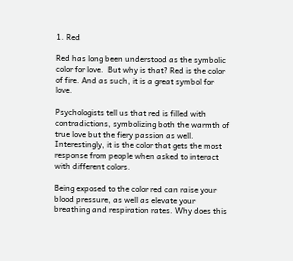1. Red

Red has long been understood as the symbolic color for love.  But why is that? Red is the color of fire. And as such, it is a great symbol for love.

Psychologists tell us that red is filled with contradictions, symbolizing both the warmth of true love but the fiery passion as well. Interestingly, it is the color that gets the most response from people when asked to interact with different colors.

Being exposed to the color red can raise your blood pressure, as well as elevate your breathing and respiration rates. Why does this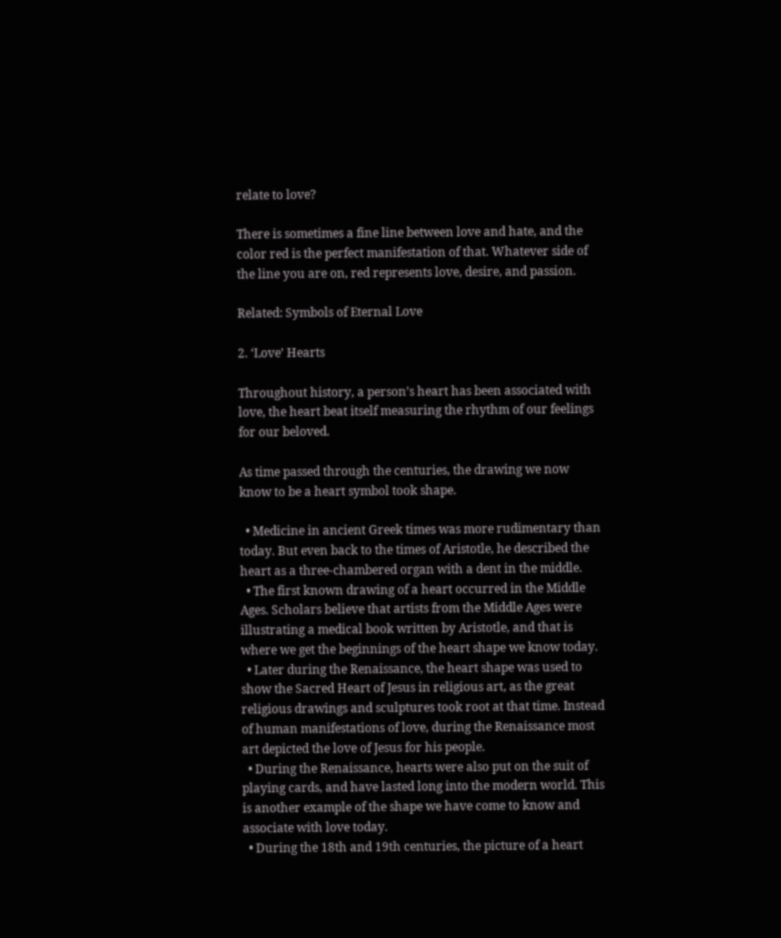relate to love?

There is sometimes a fine line between love and hate, and the color red is the perfect manifestation of that. Whatever side of the line you are on, red represents love, desire, and passion.

Related: Symbols of Eternal Love

2. ‘Love’ Hearts

Throughout history, a person’s heart has been associated with love, the heart beat itself measuring the rhythm of our feelings for our beloved.

As time passed through the centuries, the drawing we now know to be a heart symbol took shape.

  • Medicine in ancient Greek times was more rudimentary than today. But even back to the times of Aristotle, he described the heart as a three-chambered organ with a dent in the middle.
  • The first known drawing of a heart occurred in the Middle Ages. Scholars believe that artists from the Middle Ages were illustrating a medical book written by Aristotle, and that is where we get the beginnings of the heart shape we know today.
  • Later during the Renaissance, the heart shape was used to show the Sacred Heart of Jesus in religious art, as the great religious drawings and sculptures took root at that time. Instead of human manifestations of love, during the Renaissance most art depicted the love of Jesus for his people.
  • During the Renaissance, hearts were also put on the suit of playing cards, and have lasted long into the modern world. This is another example of the shape we have come to know and associate with love today.
  • During the 18th and 19th centuries, the picture of a heart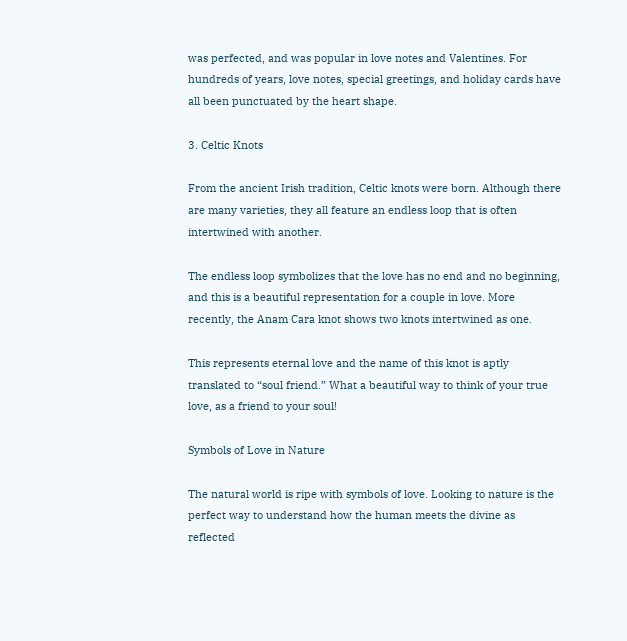was perfected, and was popular in love notes and Valentines. For hundreds of years, love notes, special greetings, and holiday cards have all been punctuated by the heart shape.

3. Celtic Knots

From the ancient Irish tradition, Celtic knots were born. Although there are many varieties, they all feature an endless loop that is often intertwined with another.

The endless loop symbolizes that the love has no end and no beginning, and this is a beautiful representation for a couple in love. More recently, the Anam Cara knot shows two knots intertwined as one.

This represents eternal love and the name of this knot is aptly translated to “soul friend.” What a beautiful way to think of your true love, as a friend to your soul!

Symbols of Love in Nature

The natural world is ripe with symbols of love. Looking to nature is the perfect way to understand how the human meets the divine as reflected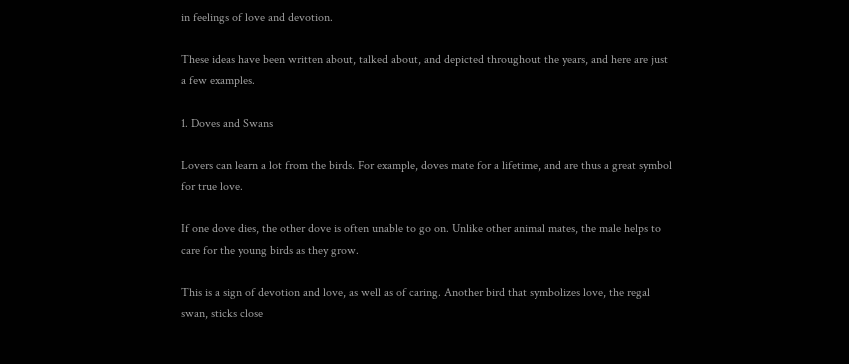in feelings of love and devotion.

These ideas have been written about, talked about, and depicted throughout the years, and here are just a few examples.

1. Doves and Swans

Lovers can learn a lot from the birds. For example, doves mate for a lifetime, and are thus a great symbol for true love.

If one dove dies, the other dove is often unable to go on. Unlike other animal mates, the male helps to care for the young birds as they grow.

This is a sign of devotion and love, as well as of caring. Another bird that symbolizes love, the regal swan, sticks close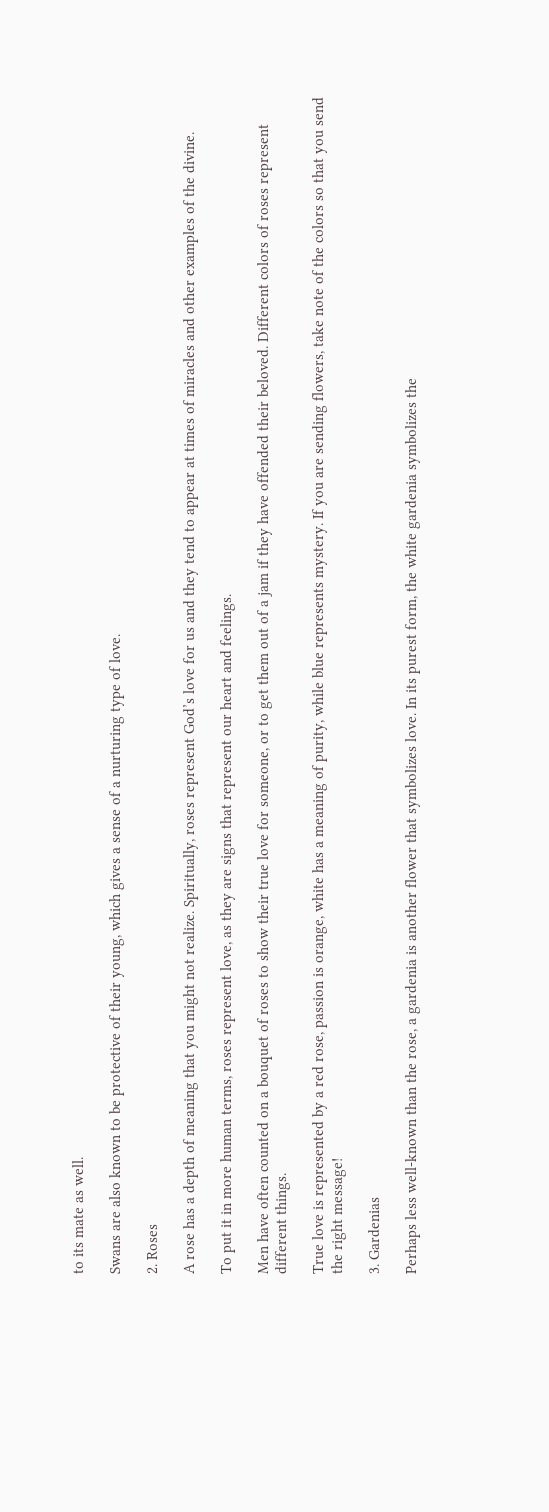to its mate as well.

Swans are also known to be protective of their young, which gives a sense of a nurturing type of love.

2. Roses

A rose has a depth of meaning that you might not realize. Spiritually, roses represent God’s love for us and they tend to appear at times of miracles and other examples of the divine.

To put it in more human terms, roses represent love, as they are signs that represent our heart and feelings.

Men have often counted on a bouquet of roses to show their true love for someone, or to get them out of a jam if they have offended their beloved. Different colors of roses represent different things.

True love is represented by a red rose, passion is orange, white has a meaning of purity, while blue represents mystery. If you are sending flowers, take note of the colors so that you send the right message!

3. Gardenias

Perhaps less well-known than the rose, a gardenia is another flower that symbolizes love. In its purest form, the white gardenia symbolizes the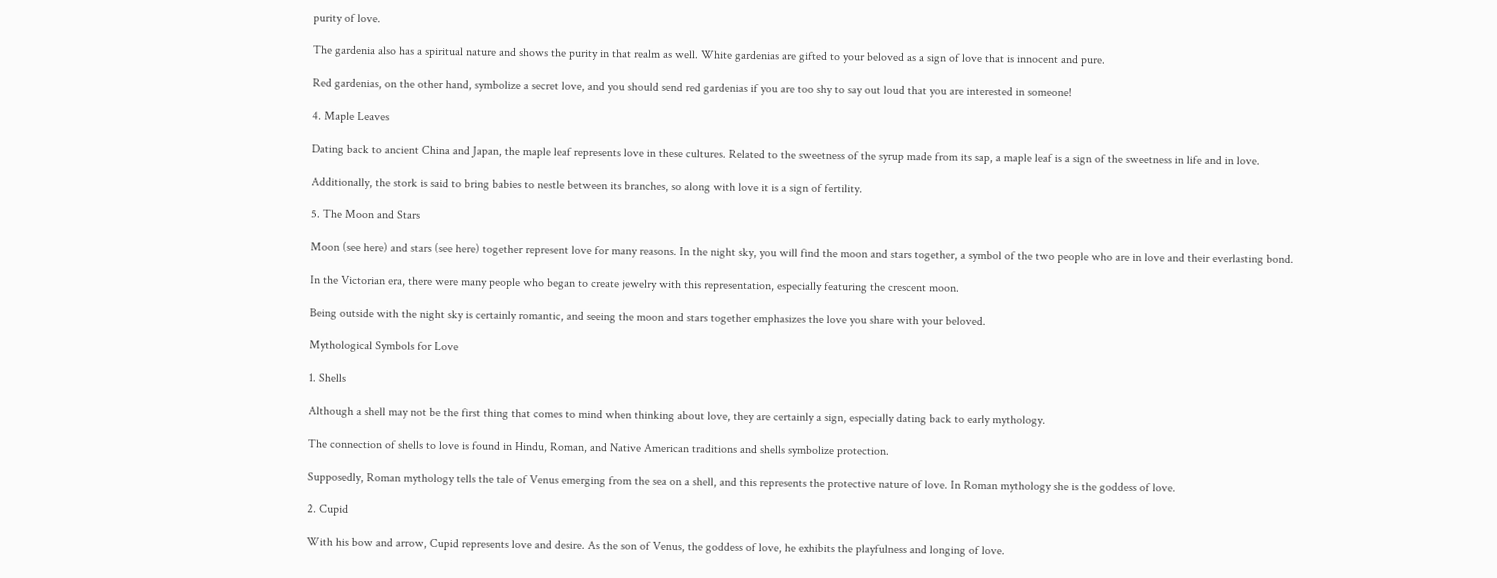purity of love.

The gardenia also has a spiritual nature and shows the purity in that realm as well. White gardenias are gifted to your beloved as a sign of love that is innocent and pure.

Red gardenias, on the other hand, symbolize a secret love, and you should send red gardenias if you are too shy to say out loud that you are interested in someone!

4. Maple Leaves

Dating back to ancient China and Japan, the maple leaf represents love in these cultures. Related to the sweetness of the syrup made from its sap, a maple leaf is a sign of the sweetness in life and in love.

Additionally, the stork is said to bring babies to nestle between its branches, so along with love it is a sign of fertility.

5. The Moon and Stars

Moon (see here) and stars (see here) together represent love for many reasons. In the night sky, you will find the moon and stars together, a symbol of the two people who are in love and their everlasting bond.

In the Victorian era, there were many people who began to create jewelry with this representation, especially featuring the crescent moon.

Being outside with the night sky is certainly romantic, and seeing the moon and stars together emphasizes the love you share with your beloved.

Mythological Symbols for Love

1. Shells

Although a shell may not be the first thing that comes to mind when thinking about love, they are certainly a sign, especially dating back to early mythology.

The connection of shells to love is found in Hindu, Roman, and Native American traditions and shells symbolize protection.

Supposedly, Roman mythology tells the tale of Venus emerging from the sea on a shell, and this represents the protective nature of love. In Roman mythology she is the goddess of love.

2. Cupid

With his bow and arrow, Cupid represents love and desire. As the son of Venus, the goddess of love, he exhibits the playfulness and longing of love.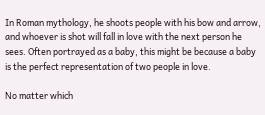In Roman mythology, he shoots people with his bow and arrow, and whoever is shot will fall in love with the next person he sees. Often portrayed as a baby, this might be because a baby is the perfect representation of two people in love.

No matter which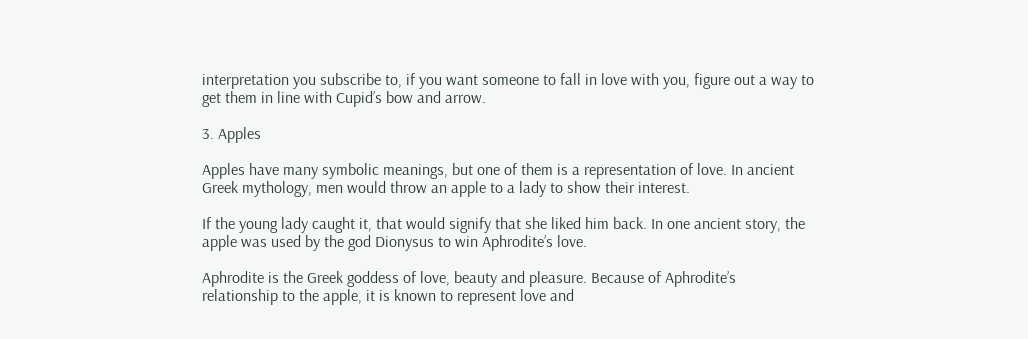interpretation you subscribe to, if you want someone to fall in love with you, figure out a way to get them in line with Cupid’s bow and arrow.

3. Apples

Apples have many symbolic meanings, but one of them is a representation of love. In ancient Greek mythology, men would throw an apple to a lady to show their interest.

If the young lady caught it, that would signify that she liked him back. In one ancient story, the apple was used by the god Dionysus to win Aphrodite’s love.

Aphrodite is the Greek goddess of love, beauty and pleasure. Because of Aphrodite’s relationship to the apple, it is known to represent love and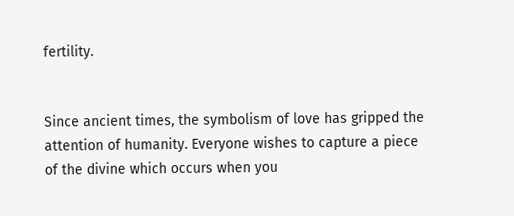fertility.


Since ancient times, the symbolism of love has gripped the attention of humanity. Everyone wishes to capture a piece of the divine which occurs when you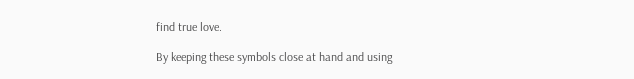find true love.

By keeping these symbols close at hand and using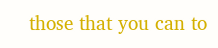those that you can to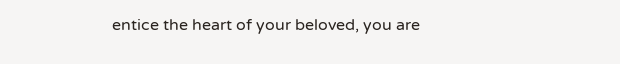entice the heart of your beloved, you are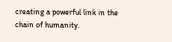creating a powerful link in the chain of humanity.